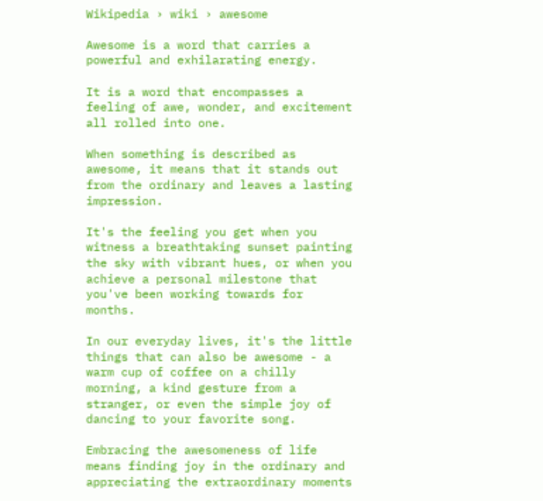Wikipedia › wiki › awesome

Awesome is a word that carries a powerful and exhilarating energy.

It is a word that encompasses a feeling of awe, wonder, and excitement all rolled into one.

When something is described as awesome, it means that it stands out from the ordinary and leaves a lasting impression.

It's the feeling you get when you witness a breathtaking sunset painting the sky with vibrant hues, or when you achieve a personal milestone that you've been working towards for months.

In our everyday lives, it's the little things that can also be awesome - a warm cup of coffee on a chilly morning, a kind gesture from a stranger, or even the simple joy of dancing to your favorite song.

Embracing the awesomeness of life means finding joy in the ordinary and appreciating the extraordinary moments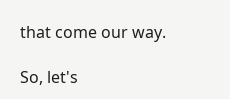that come our way.

So, let's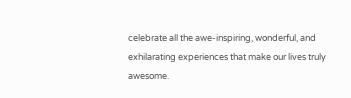celebrate all the awe-inspiring, wonderful, and exhilarating experiences that make our lives truly awesome.